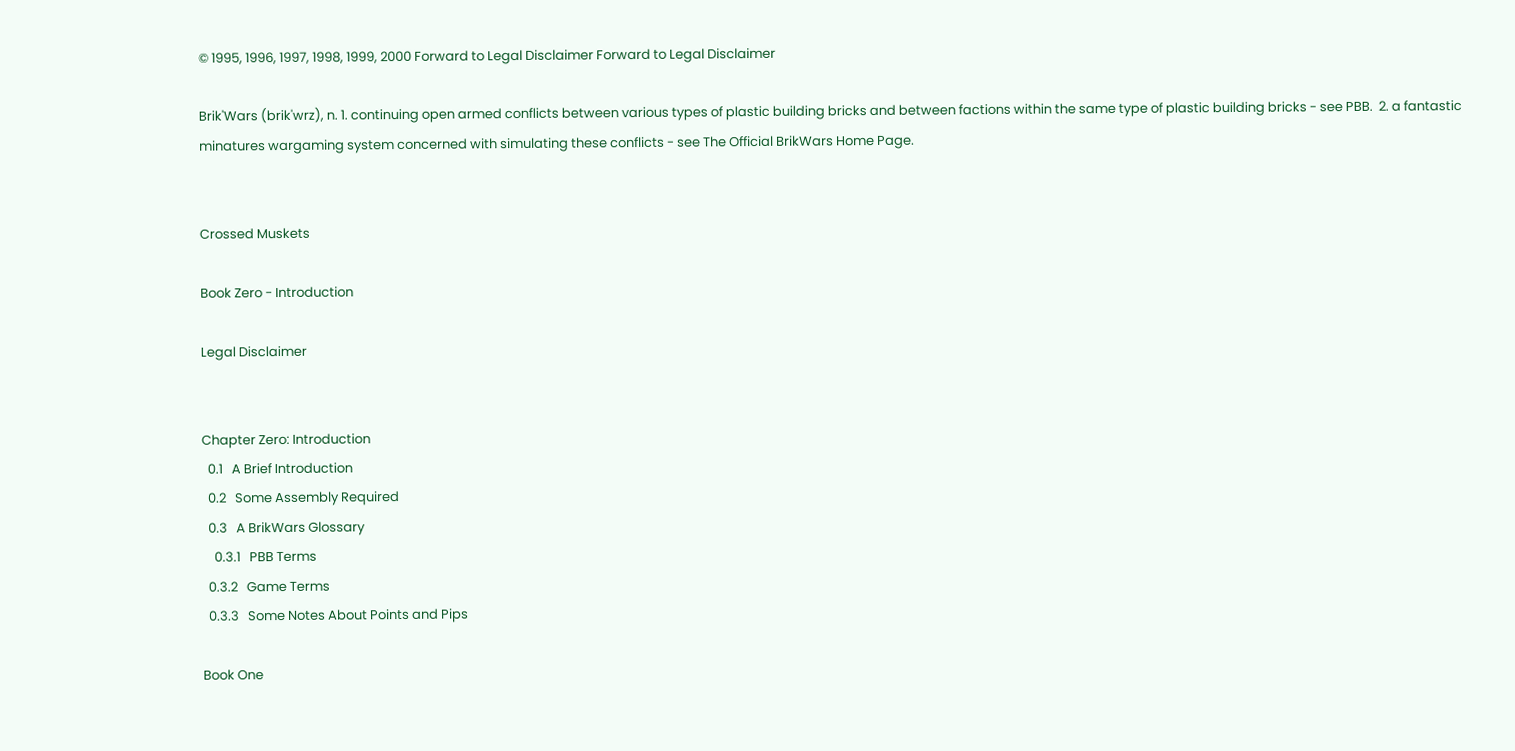© 1995, 1996, 1997, 1998, 1999, 2000 Forward to Legal Disclaimer Forward to Legal Disclaimer

Brik'Wars (brik'wrz), n. 1. continuing open armed conflicts between various types of plastic building bricks and between factions within the same type of plastic building bricks - see PBB.  2. a fantastic minatures wargaming system concerned with simulating these conflicts - see The Official BrikWars Home Page.


Crossed Muskets

Book Zero - Introduction

Legal Disclaimer


Chapter Zero: Introduction
  0.1   A Brief Introduction
  0.2   Some Assembly Required
  0.3   A BrikWars Glossary
    0.3.1   PBB Terms
  0.3.2   Game Terms
  0.3.3   Some Notes About Points and Pips

Book One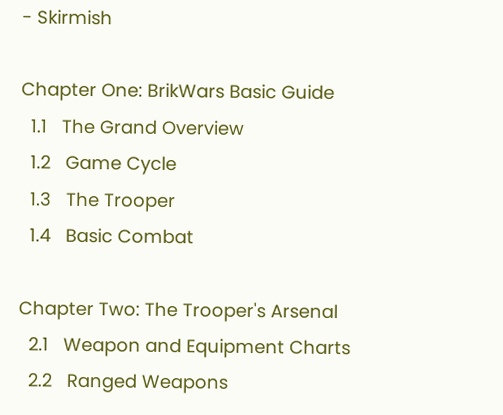- Skirmish

Chapter One: BrikWars Basic Guide
  1.1   The Grand Overview
  1.2   Game Cycle
  1.3   The Trooper
  1.4   Basic Combat

Chapter Two: The Trooper's Arsenal
  2.1   Weapon and Equipment Charts
  2.2   Ranged Weapons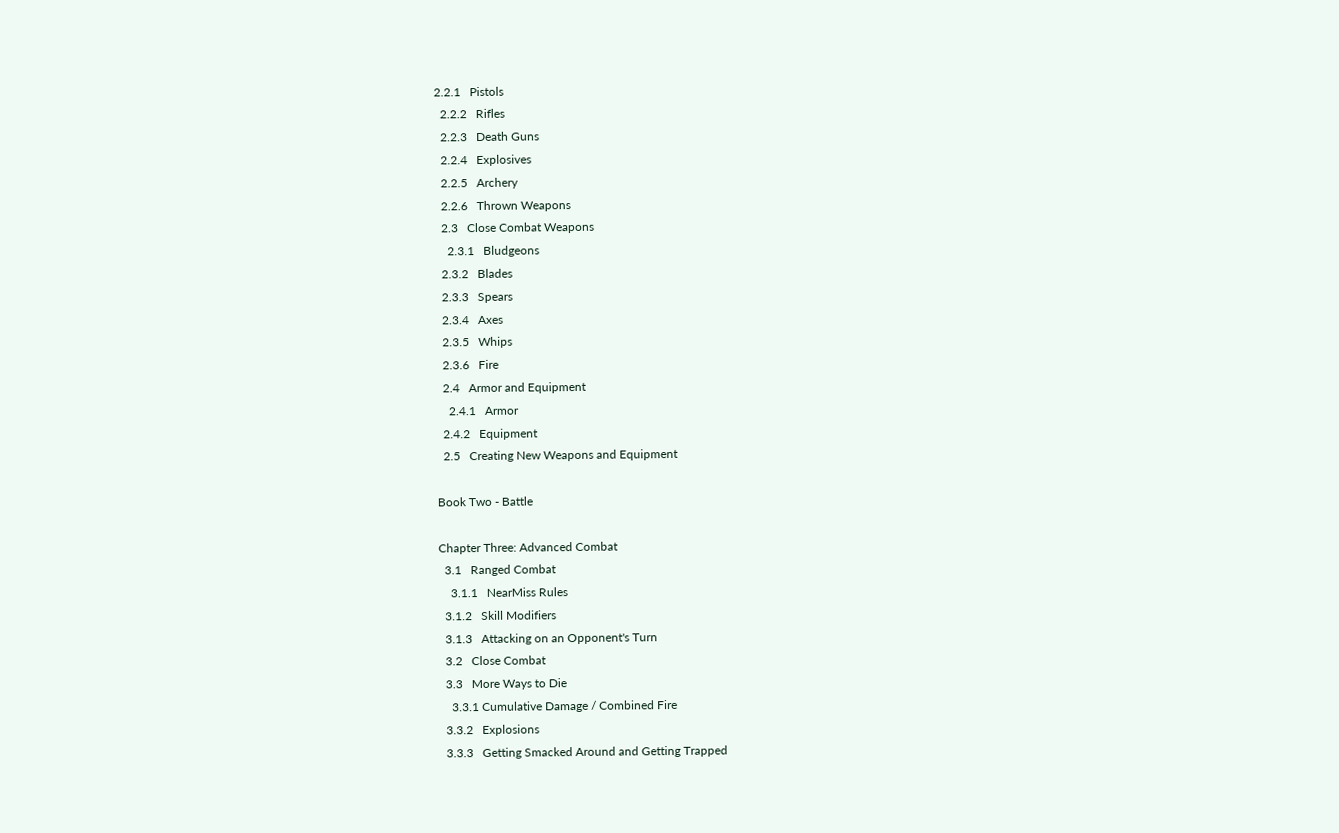2.2.1   Pistols
  2.2.2   Rifles
  2.2.3   Death Guns
  2.2.4   Explosives
  2.2.5   Archery
  2.2.6   Thrown Weapons
  2.3   Close Combat Weapons
    2.3.1   Bludgeons
  2.3.2   Blades
  2.3.3   Spears
  2.3.4   Axes
  2.3.5   Whips
  2.3.6   Fire
  2.4   Armor and Equipment
    2.4.1   Armor
  2.4.2   Equipment
  2.5   Creating New Weapons and Equipment

Book Two - Battle

Chapter Three: Advanced Combat
  3.1   Ranged Combat
    3.1.1   NearMiss Rules
  3.1.2   Skill Modifiers
  3.1.3   Attacking on an Opponent's Turn
  3.2   Close Combat
  3.3   More Ways to Die
    3.3.1 Cumulative Damage / Combined Fire
  3.3.2   Explosions
  3.3.3   Getting Smacked Around and Getting Trapped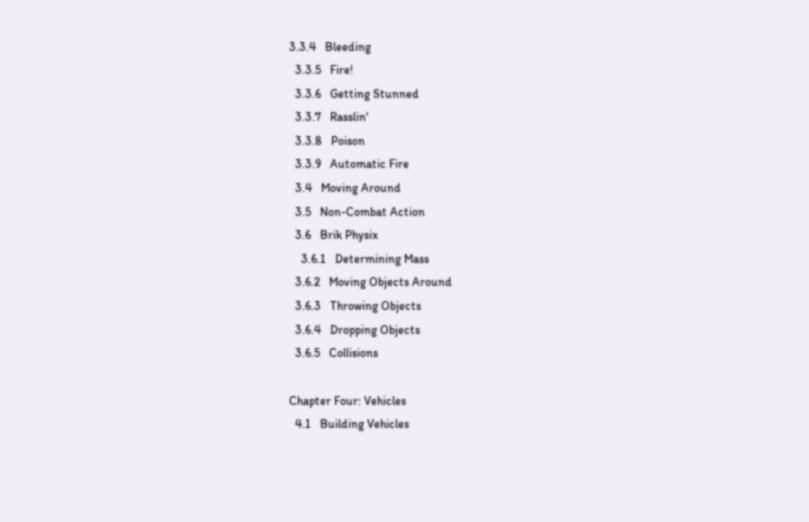3.3.4   Bleeding
  3.3.5   Fire!
  3.3.6   Getting Stunned
  3.3.7   Rasslin'
  3.3.8   Poison
  3.3.9   Automatic Fire
  3.4   Moving Around
  3.5   Non-Combat Action
  3.6   Brik Physix
    3.6.1   Determining Mass
  3.6.2   Moving Objects Around
  3.6.3   Throwing Objects
  3.6.4   Dropping Objects
  3.6.5   Collisions

Chapter Four: Vehicles
  4.1   Building Vehicles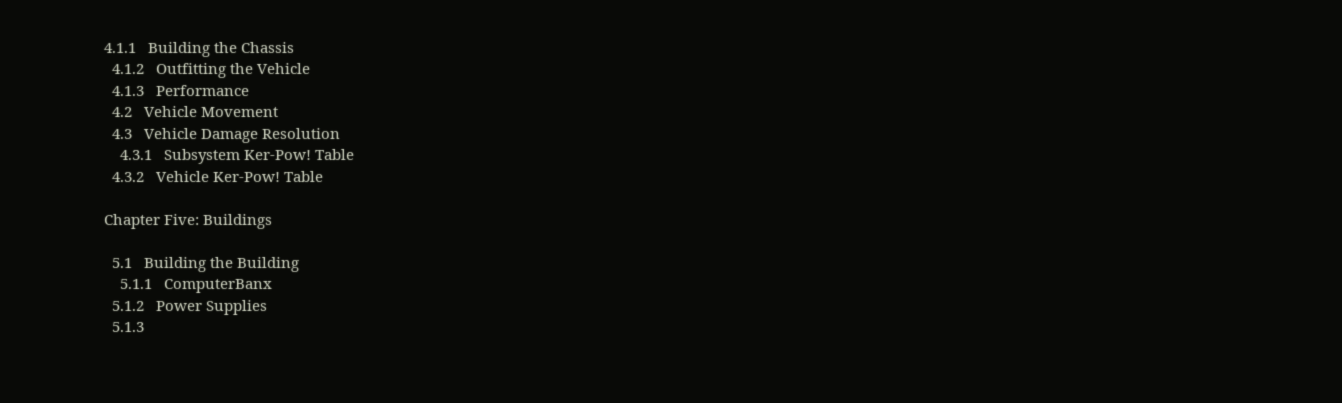4.1.1   Building the Chassis
  4.1.2   Outfitting the Vehicle
  4.1.3   Performance
  4.2   Vehicle Movement
  4.3   Vehicle Damage Resolution
    4.3.1   Subsystem Ker-Pow! Table
  4.3.2   Vehicle Ker-Pow! Table

Chapter Five: Buildings

  5.1   Building the Building
    5.1.1   ComputerBanx
  5.1.2   Power Supplies
  5.1.3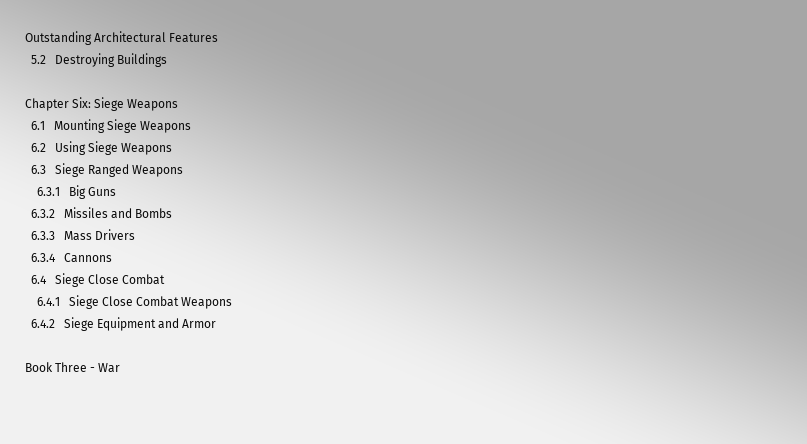Outstanding Architectural Features
  5.2   Destroying Buildings

Chapter Six: Siege Weapons
  6.1   Mounting Siege Weapons
  6.2   Using Siege Weapons
  6.3   Siege Ranged Weapons
    6.3.1   Big Guns
  6.3.2   Missiles and Bombs
  6.3.3   Mass Drivers
  6.3.4   Cannons
  6.4   Siege Close Combat
    6.4.1   Siege Close Combat Weapons
  6.4.2   Siege Equipment and Armor

Book Three - War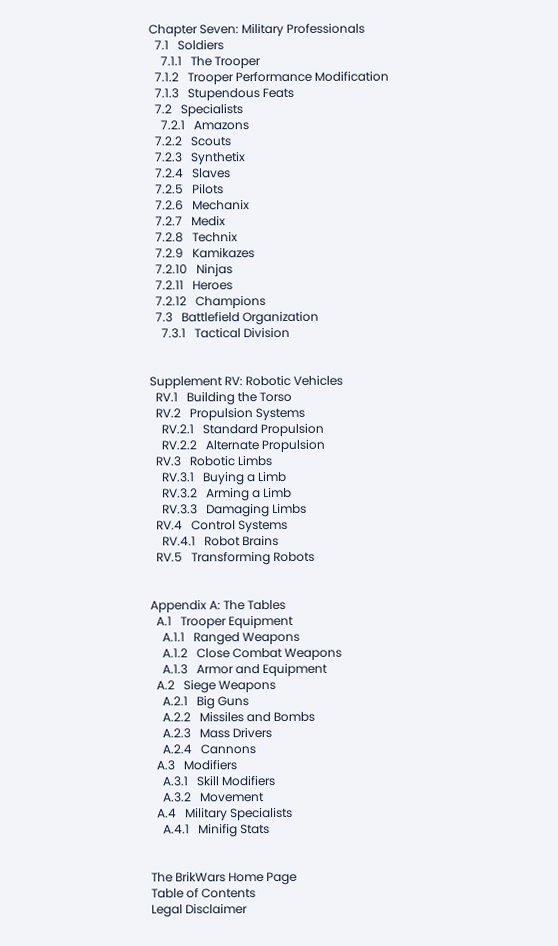Chapter Seven: Military Professionals
  7.1   Soldiers
    7.1.1   The Trooper
  7.1.2   Trooper Performance Modification
  7.1.3   Stupendous Feats
  7.2   Specialists
    7.2.1   Amazons
  7.2.2   Scouts
  7.2.3   Synthetix
  7.2.4   Slaves
  7.2.5   Pilots
  7.2.6   Mechanix
  7.2.7   Medix
  7.2.8   Technix
  7.2.9   Kamikazes
  7.2.10   Ninjas
  7.2.11   Heroes
  7.2.12   Champions
  7.3   Battlefield Organization
    7.3.1   Tactical Division


Supplement RV: Robotic Vehicles
  RV.1   Building the Torso
  RV.2   Propulsion Systems
    RV.2.1   Standard Propulsion
    RV.2.2   Alternate Propulsion
  RV.3   Robotic Limbs
    RV.3.1   Buying a Limb
    RV.3.2   Arming a Limb
    RV.3.3   Damaging Limbs
  RV.4   Control Systems
    RV.4.1   Robot Brains
  RV.5   Transforming Robots


Appendix A: The Tables
  A.1   Trooper Equipment
    A.1.1   Ranged Weapons
    A.1.2   Close Combat Weapons
    A.1.3   Armor and Equipment
  A.2   Siege Weapons
    A.2.1   Big Guns
    A.2.2   Missiles and Bombs
    A.2.3   Mass Drivers
    A.2.4   Cannons
  A.3   Modifiers
    A.3.1   Skill Modifiers
    A.3.2   Movement
  A.4   Military Specialists
    A.4.1   Minifig Stats


The BrikWars Home Page
Table of Contents
Legal Disclaimer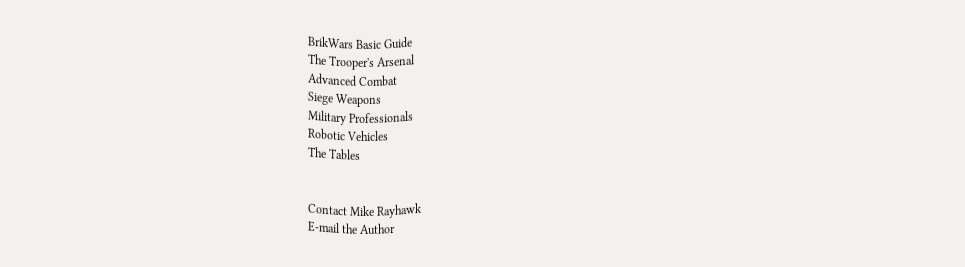BrikWars Basic Guide
The Trooper's Arsenal
Advanced Combat
Siege Weapons
Military Professionals
Robotic Vehicles
The Tables


Contact Mike Rayhawk
E-mail the Author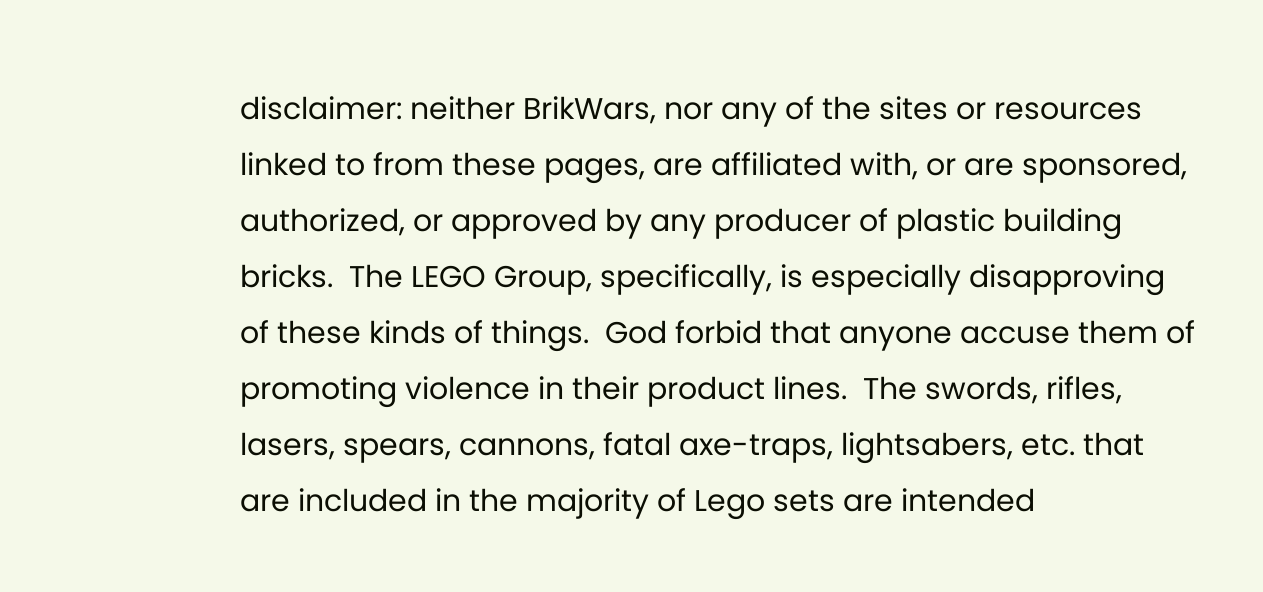disclaimer: neither BrikWars, nor any of the sites or resources linked to from these pages, are affiliated with, or are sponsored, authorized, or approved by any producer of plastic building bricks.  The LEGO Group, specifically, is especially disapproving of these kinds of things.  God forbid that anyone accuse them of promoting violence in their product lines.  The swords, rifles, lasers, spears, cannons, fatal axe-traps, lightsabers, etc. that are included in the majority of Lego sets are intended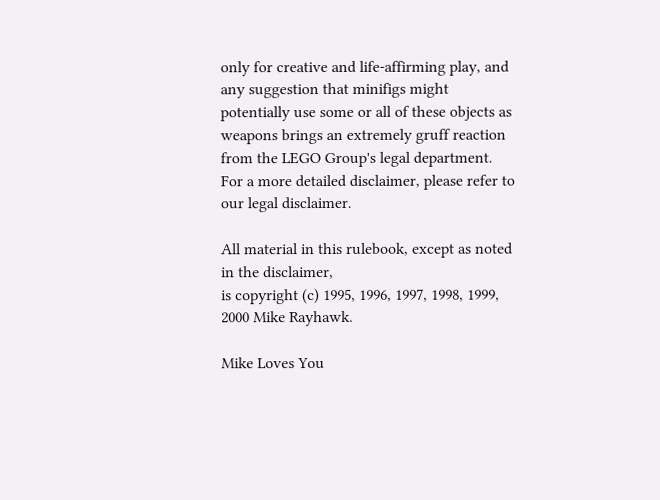only for creative and life-affirming play, and any suggestion that minifigs might potentially use some or all of these objects as weapons brings an extremely gruff reaction from the LEGO Group's legal department.  For a more detailed disclaimer, please refer to our legal disclaimer.

All material in this rulebook, except as noted in the disclaimer,
is copyright (c) 1995, 1996, 1997, 1998, 1999, 2000 Mike Rayhawk.

Mike Loves You